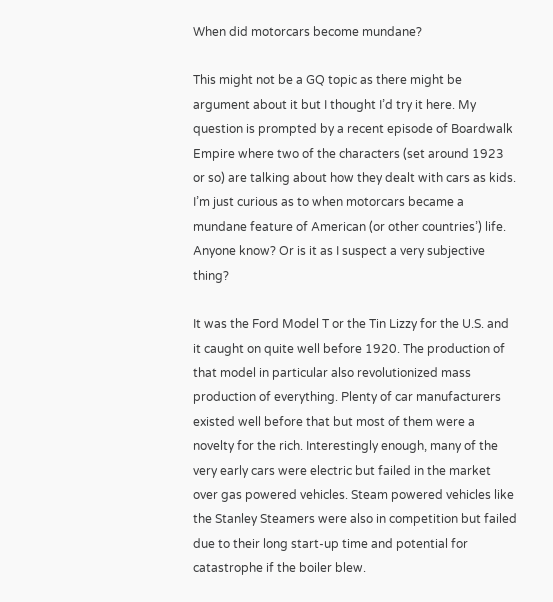When did motorcars become mundane?

This might not be a GQ topic as there might be argument about it but I thought I’d try it here. My question is prompted by a recent episode of Boardwalk Empire where two of the characters (set around 1923 or so) are talking about how they dealt with cars as kids. I’m just curious as to when motorcars became a mundane feature of American (or other countries’) life. Anyone know? Or is it as I suspect a very subjective thing?

It was the Ford Model T or the Tin Lizzy for the U.S. and it caught on quite well before 1920. The production of that model in particular also revolutionized mass production of everything. Plenty of car manufacturers existed well before that but most of them were a novelty for the rich. Interestingly enough, many of the very early cars were electric but failed in the market over gas powered vehicles. Steam powered vehicles like the Stanley Steamers were also in competition but failed due to their long start-up time and potential for catastrophe if the boiler blew.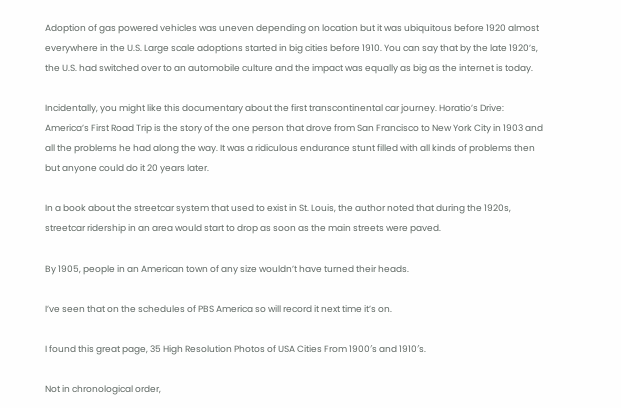Adoption of gas powered vehicles was uneven depending on location but it was ubiquitous before 1920 almost everywhere in the U.S. Large scale adoptions started in big cities before 1910. You can say that by the late 1920’s, the U.S. had switched over to an automobile culture and the impact was equally as big as the internet is today.

Incidentally, you might like this documentary about the first transcontinental car journey. Horatio’s Drive: America’s First Road Trip is the story of the one person that drove from San Francisco to New York City in 1903 and all the problems he had along the way. It was a ridiculous endurance stunt filled with all kinds of problems then but anyone could do it 20 years later.

In a book about the streetcar system that used to exist in St. Louis, the author noted that during the 1920s, streetcar ridership in an area would start to drop as soon as the main streets were paved.

By 1905, people in an American town of any size wouldn’t have turned their heads.

I’ve seen that on the schedules of PBS America so will record it next time it’s on.

I found this great page, 35 High Resolution Photos of USA Cities From 1900′s and 1910′s.

Not in chronological order,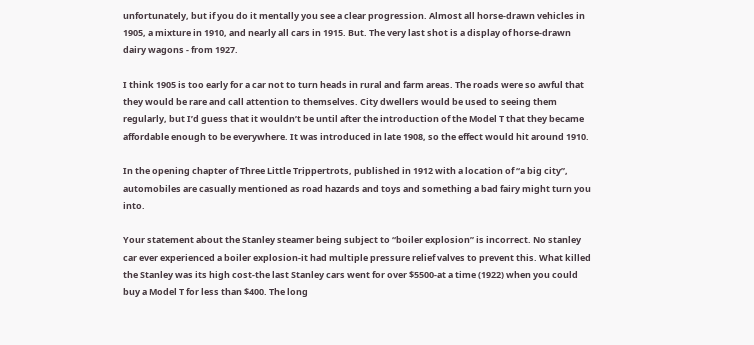unfortunately, but if you do it mentally you see a clear progression. Almost all horse-drawn vehicles in 1905, a mixture in 1910, and nearly all cars in 1915. But. The very last shot is a display of horse-drawn dairy wagons - from 1927.

I think 1905 is too early for a car not to turn heads in rural and farm areas. The roads were so awful that they would be rare and call attention to themselves. City dwellers would be used to seeing them regularly, but I’d guess that it wouldn’t be until after the introduction of the Model T that they became affordable enough to be everywhere. It was introduced in late 1908, so the effect would hit around 1910.

In the opening chapter of Three Little Trippertrots, published in 1912 with a location of “a big city”, automobiles are casually mentioned as road hazards and toys and something a bad fairy might turn you into.

Your statement about the Stanley steamer being subject to “boiler explosion” is incorrect. No stanley car ever experienced a boiler explosion-it had multiple pressure relief valves to prevent this. What killed the Stanley was its high cost-the last Stanley cars went for over $5500-at a time (1922) when you could buy a Model T for less than $400. The long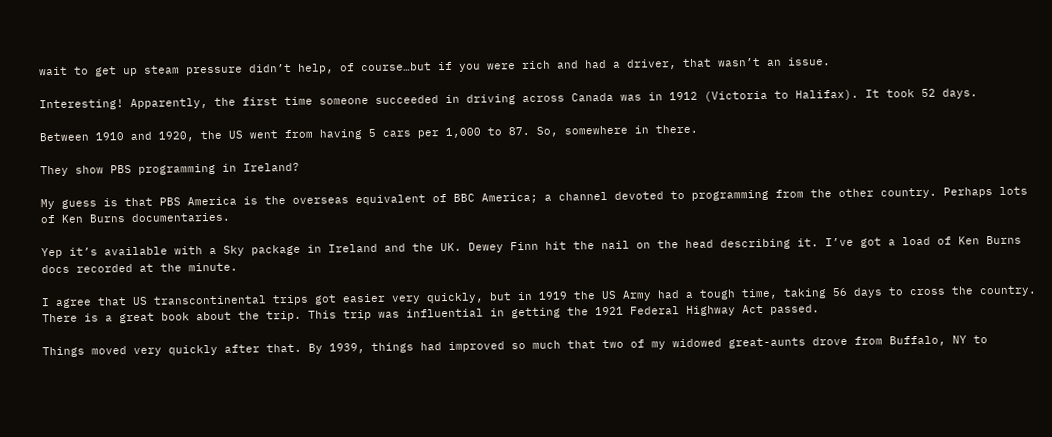wait to get up steam pressure didn’t help, of course…but if you were rich and had a driver, that wasn’t an issue.

Interesting! Apparently, the first time someone succeeded in driving across Canada was in 1912 (Victoria to Halifax). It took 52 days.

Between 1910 and 1920, the US went from having 5 cars per 1,000 to 87. So, somewhere in there.

They show PBS programming in Ireland?

My guess is that PBS America is the overseas equivalent of BBC America; a channel devoted to programming from the other country. Perhaps lots of Ken Burns documentaries.

Yep it’s available with a Sky package in Ireland and the UK. Dewey Finn hit the nail on the head describing it. I’ve got a load of Ken Burns docs recorded at the minute.

I agree that US transcontinental trips got easier very quickly, but in 1919 the US Army had a tough time, taking 56 days to cross the country. There is a great book about the trip. This trip was influential in getting the 1921 Federal Highway Act passed.

Things moved very quickly after that. By 1939, things had improved so much that two of my widowed great-aunts drove from Buffalo, NY to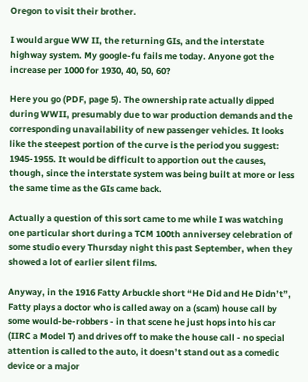Oregon to visit their brother.

I would argue WW II, the returning GIs, and the interstate highway system. My google-fu fails me today. Anyone got the increase per 1000 for 1930, 40, 50, 60?

Here you go (PDF, page 5). The ownership rate actually dipped during WWII, presumably due to war production demands and the corresponding unavailability of new passenger vehicles. It looks like the steepest portion of the curve is the period you suggest: 1945-1955. It would be difficult to apportion out the causes, though, since the interstate system was being built at more or less the same time as the GIs came back.

Actually a question of this sort came to me while I was watching one particular short during a TCM 100th anniversey celebration of some studio every Thursday night this past September, when they showed a lot of earlier silent films.

Anyway, in the 1916 Fatty Arbuckle short “He Did and He Didn’t”, Fatty plays a doctor who is called away on a (scam) house call by some would-be-robbers - in that scene he just hops into his car (IIRC a Model T) and drives off to make the house call - no special attention is called to the auto, it doesn’t stand out as a comedic device or a major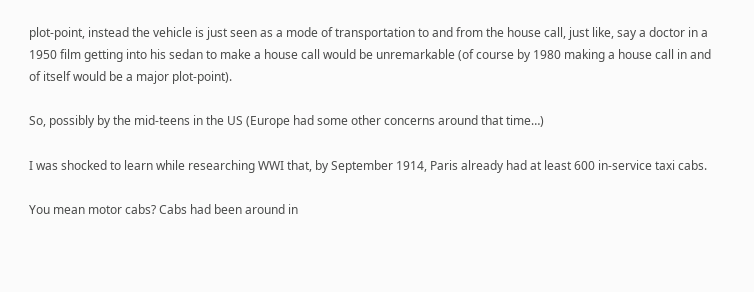plot-point, instead the vehicle is just seen as a mode of transportation to and from the house call, just like, say a doctor in a 1950 film getting into his sedan to make a house call would be unremarkable (of course by 1980 making a house call in and of itself would be a major plot-point).

So, possibly by the mid-teens in the US (Europe had some other concerns around that time…)

I was shocked to learn while researching WWI that, by September 1914, Paris already had at least 600 in-service taxi cabs.

You mean motor cabs? Cabs had been around in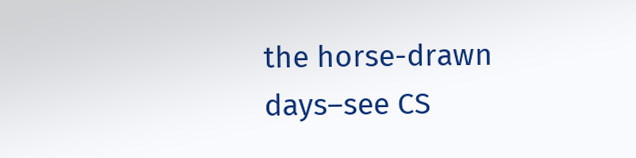the horse-drawn days–see CS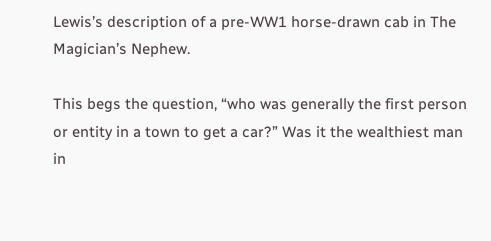Lewis’s description of a pre-WW1 horse-drawn cab in The Magician’s Nephew.

This begs the question, “who was generally the first person or entity in a town to get a car?” Was it the wealthiest man in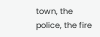town, the police, the fire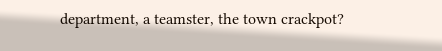department, a teamster, the town crackpot?